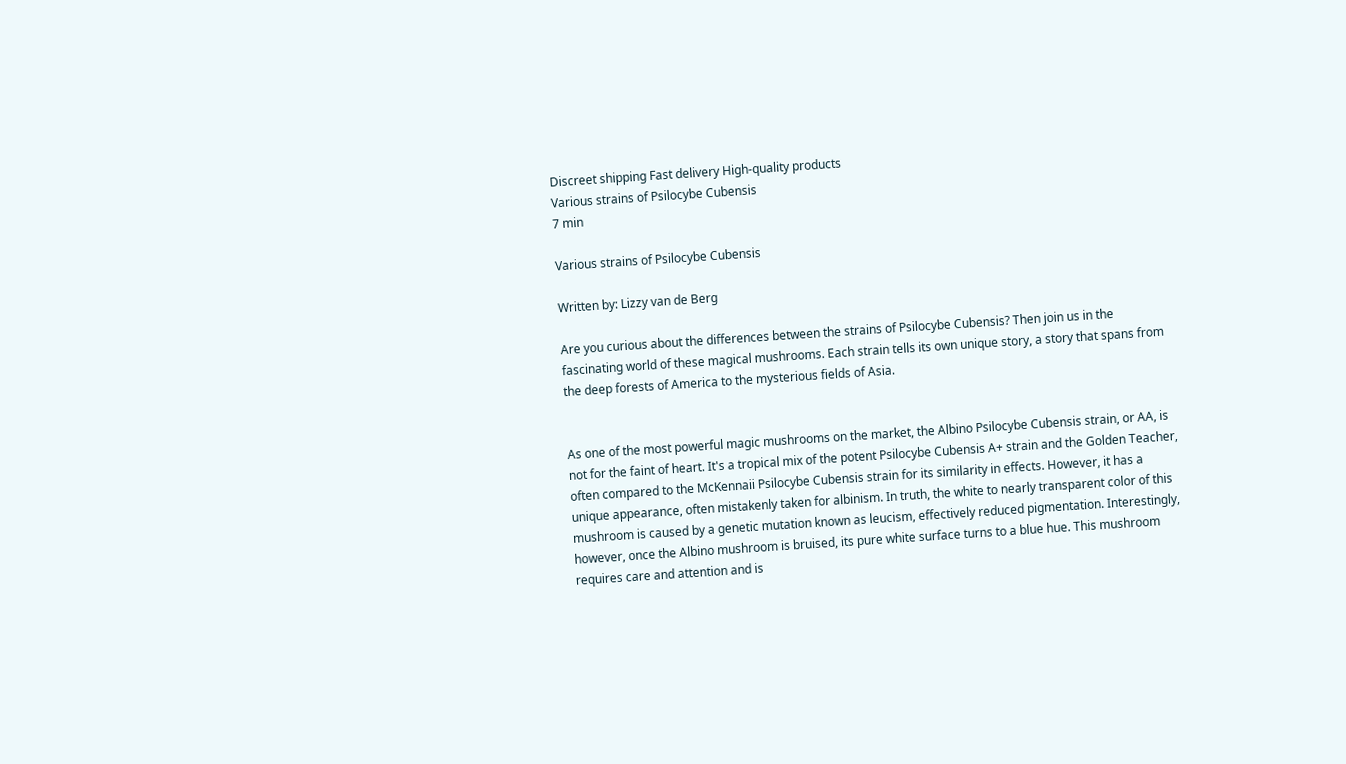Discreet shipping Fast delivery High-quality products
Various strains of Psilocybe Cubensis
7 min

Various strains of Psilocybe Cubensis

Written by: Lizzy van de Berg

Are you curious about the differences between the strains of Psilocybe Cubensis? Then join us in the fascinating world of these magical mushrooms. Each strain tells its own unique story, a story that spans from the deep forests of America to the mysterious fields of Asia.


As one of the most powerful magic mushrooms on the market, the Albino Psilocybe Cubensis strain, or AA, is not for the faint of heart. It's a tropical mix of the potent Psilocybe Cubensis A+ strain and the Golden Teacher, often compared to the McKennaii Psilocybe Cubensis strain for its similarity in effects. However, it has a unique appearance, often mistakenly taken for albinism. In truth, the white to nearly transparent color of this mushroom is caused by a genetic mutation known as leucism, effectively reduced pigmentation. Interestingly, however, once the Albino mushroom is bruised, its pure white surface turns to a blue hue. This mushroom requires care and attention and is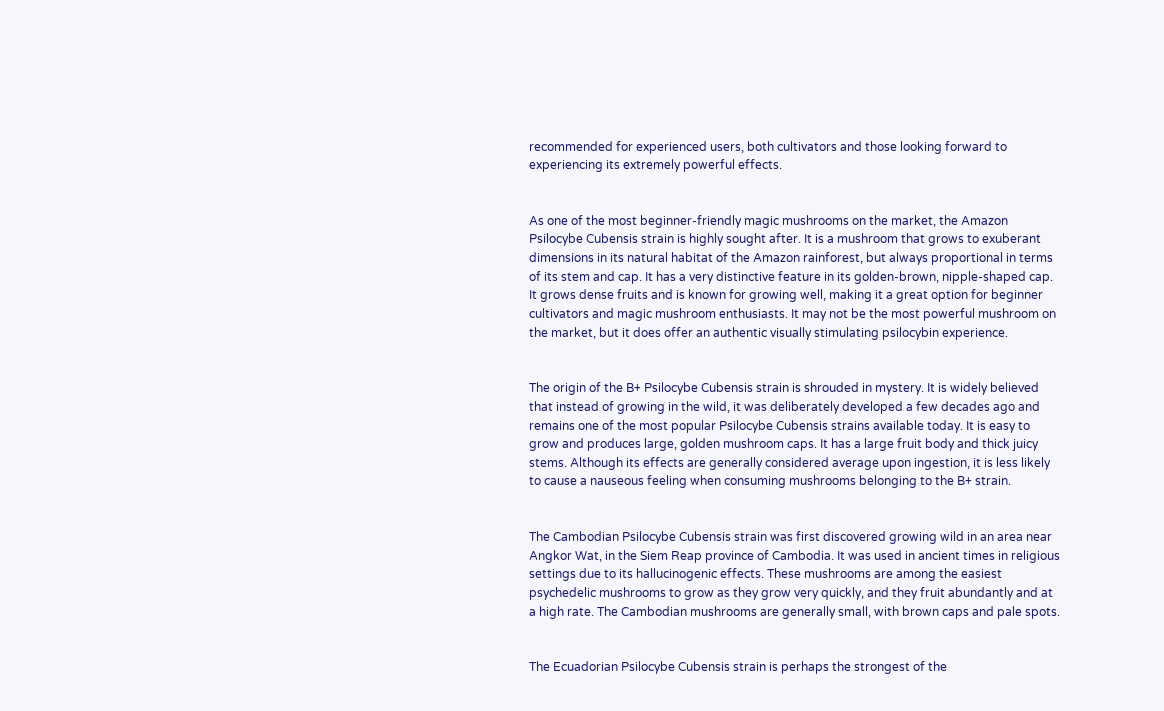recommended for experienced users, both cultivators and those looking forward to experiencing its extremely powerful effects.


As one of the most beginner-friendly magic mushrooms on the market, the Amazon Psilocybe Cubensis strain is highly sought after. It is a mushroom that grows to exuberant dimensions in its natural habitat of the Amazon rainforest, but always proportional in terms of its stem and cap. It has a very distinctive feature in its golden-brown, nipple-shaped cap. It grows dense fruits and is known for growing well, making it a great option for beginner cultivators and magic mushroom enthusiasts. It may not be the most powerful mushroom on the market, but it does offer an authentic visually stimulating psilocybin experience.


The origin of the B+ Psilocybe Cubensis strain is shrouded in mystery. It is widely believed that instead of growing in the wild, it was deliberately developed a few decades ago and remains one of the most popular Psilocybe Cubensis strains available today. It is easy to grow and produces large, golden mushroom caps. It has a large fruit body and thick juicy stems. Although its effects are generally considered average upon ingestion, it is less likely to cause a nauseous feeling when consuming mushrooms belonging to the B+ strain.


The Cambodian Psilocybe Cubensis strain was first discovered growing wild in an area near Angkor Wat, in the Siem Reap province of Cambodia. It was used in ancient times in religious settings due to its hallucinogenic effects. These mushrooms are among the easiest psychedelic mushrooms to grow as they grow very quickly, and they fruit abundantly and at a high rate. The Cambodian mushrooms are generally small, with brown caps and pale spots.


The Ecuadorian Psilocybe Cubensis strain is perhaps the strongest of the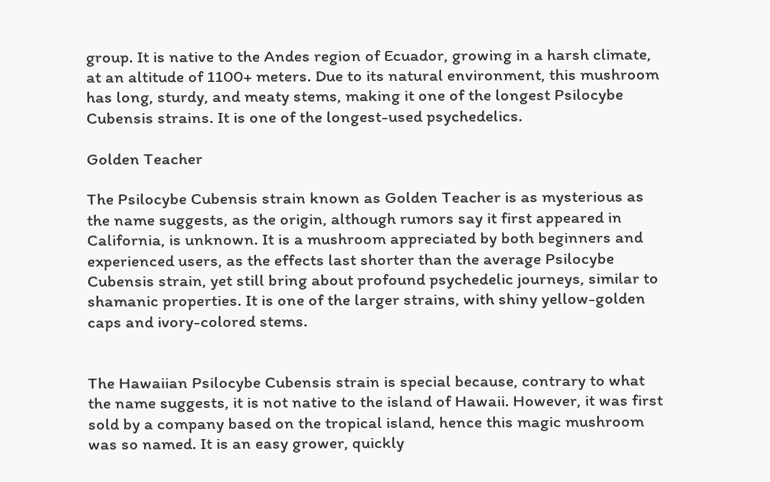group. It is native to the Andes region of Ecuador, growing in a harsh climate, at an altitude of 1100+ meters. Due to its natural environment, this mushroom has long, sturdy, and meaty stems, making it one of the longest Psilocybe Cubensis strains. It is one of the longest-used psychedelics.

Golden Teacher

The Psilocybe Cubensis strain known as Golden Teacher is as mysterious as the name suggests, as the origin, although rumors say it first appeared in California, is unknown. It is a mushroom appreciated by both beginners and experienced users, as the effects last shorter than the average Psilocybe Cubensis strain, yet still bring about profound psychedelic journeys, similar to shamanic properties. It is one of the larger strains, with shiny yellow-golden caps and ivory-colored stems.


The Hawaiian Psilocybe Cubensis strain is special because, contrary to what the name suggests, it is not native to the island of Hawaii. However, it was first sold by a company based on the tropical island, hence this magic mushroom was so named. It is an easy grower, quickly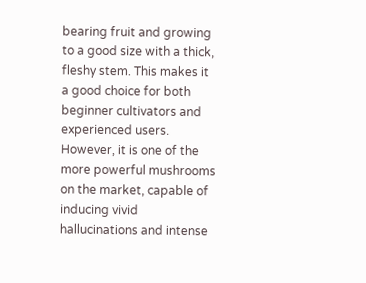bearing fruit and growing to a good size with a thick, fleshy stem. This makes it a good choice for both beginner cultivators and experienced users. However, it is one of the more powerful mushrooms on the market, capable of inducing vivid hallucinations and intense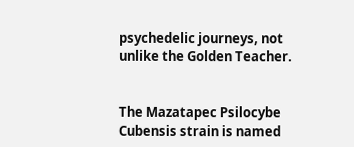psychedelic journeys, not unlike the Golden Teacher.


The Mazatapec Psilocybe Cubensis strain is named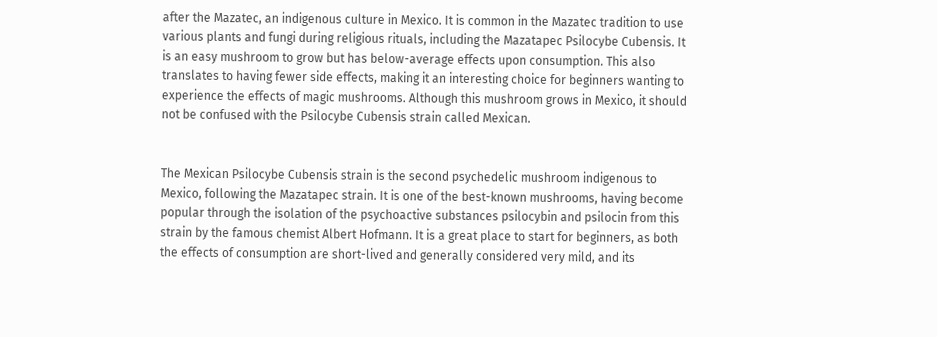after the Mazatec, an indigenous culture in Mexico. It is common in the Mazatec tradition to use various plants and fungi during religious rituals, including the Mazatapec Psilocybe Cubensis. It is an easy mushroom to grow but has below-average effects upon consumption. This also translates to having fewer side effects, making it an interesting choice for beginners wanting to experience the effects of magic mushrooms. Although this mushroom grows in Mexico, it should not be confused with the Psilocybe Cubensis strain called Mexican.


The Mexican Psilocybe Cubensis strain is the second psychedelic mushroom indigenous to Mexico, following the Mazatapec strain. It is one of the best-known mushrooms, having become popular through the isolation of the psychoactive substances psilocybin and psilocin from this strain by the famous chemist Albert Hofmann. It is a great place to start for beginners, as both the effects of consumption are short-lived and generally considered very mild, and its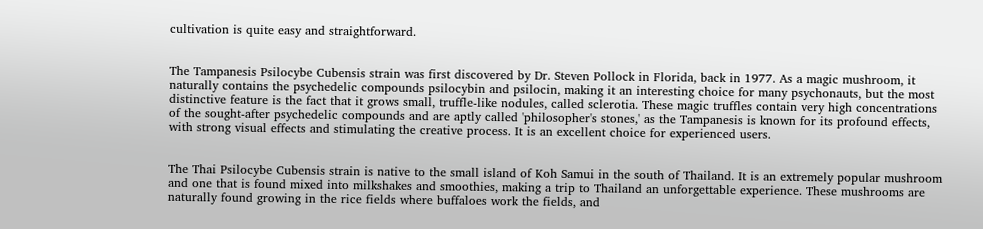cultivation is quite easy and straightforward.


The Tampanesis Psilocybe Cubensis strain was first discovered by Dr. Steven Pollock in Florida, back in 1977. As a magic mushroom, it naturally contains the psychedelic compounds psilocybin and psilocin, making it an interesting choice for many psychonauts, but the most distinctive feature is the fact that it grows small, truffle-like nodules, called sclerotia. These magic truffles contain very high concentrations of the sought-after psychedelic compounds and are aptly called 'philosopher's stones,' as the Tampanesis is known for its profound effects, with strong visual effects and stimulating the creative process. It is an excellent choice for experienced users.


The Thai Psilocybe Cubensis strain is native to the small island of Koh Samui in the south of Thailand. It is an extremely popular mushroom and one that is found mixed into milkshakes and smoothies, making a trip to Thailand an unforgettable experience. These mushrooms are naturally found growing in the rice fields where buffaloes work the fields, and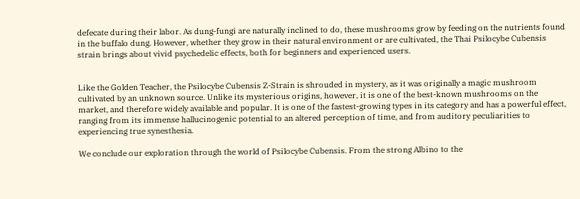defecate during their labor. As dung-fungi are naturally inclined to do, these mushrooms grow by feeding on the nutrients found in the buffalo dung. However, whether they grow in their natural environment or are cultivated, the Thai Psilocybe Cubensis strain brings about vivid psychedelic effects, both for beginners and experienced users.


Like the Golden Teacher, the Psilocybe Cubensis Z-Strain is shrouded in mystery, as it was originally a magic mushroom cultivated by an unknown source. Unlike its mysterious origins, however, it is one of the best-known mushrooms on the market, and therefore widely available and popular. It is one of the fastest-growing types in its category and has a powerful effect, ranging from its immense hallucinogenic potential to an altered perception of time, and from auditory peculiarities to experiencing true synesthesia.

We conclude our exploration through the world of Psilocybe Cubensis. From the strong Albino to the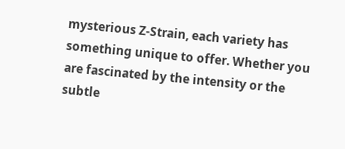mysterious Z-Strain, each variety has something unique to offer. Whether you are fascinated by the intensity or the subtle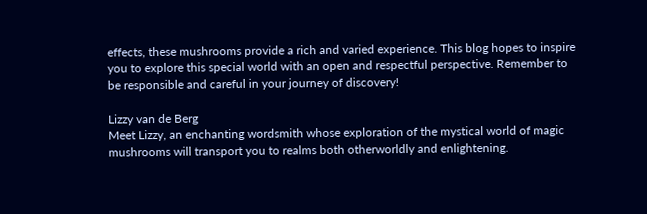effects, these mushrooms provide a rich and varied experience. This blog hopes to inspire you to explore this special world with an open and respectful perspective. Remember to be responsible and careful in your journey of discovery!

Lizzy van de Berg
Meet Lizzy, an enchanting wordsmith whose exploration of the mystical world of magic mushrooms will transport you to realms both otherworldly and enlightening.